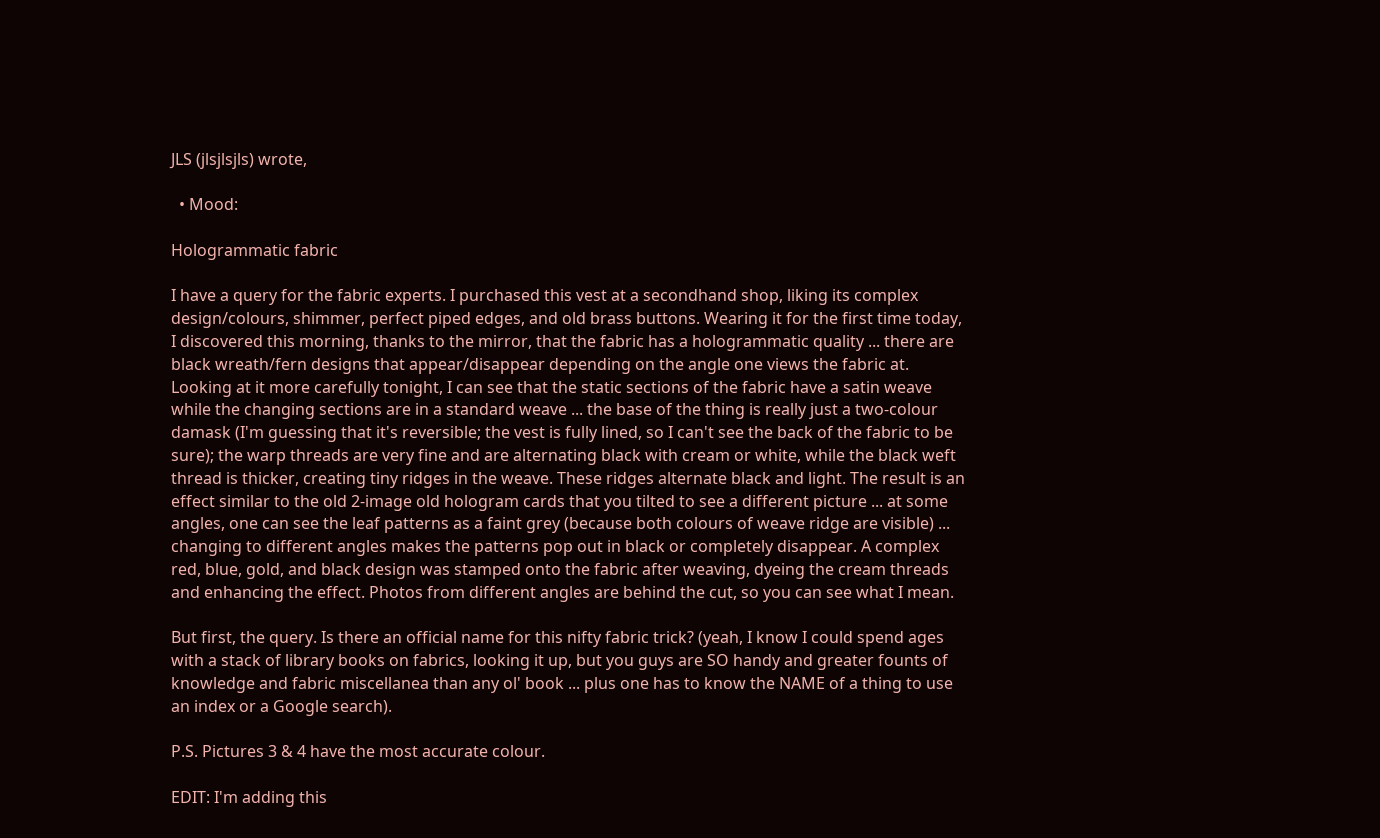JLS (jlsjlsjls) wrote,

  • Mood:

Hologrammatic fabric

I have a query for the fabric experts. I purchased this vest at a secondhand shop, liking its complex design/colours, shimmer, perfect piped edges, and old brass buttons. Wearing it for the first time today, I discovered this morning, thanks to the mirror, that the fabric has a hologrammatic quality ... there are black wreath/fern designs that appear/disappear depending on the angle one views the fabric at. Looking at it more carefully tonight, I can see that the static sections of the fabric have a satin weave while the changing sections are in a standard weave ... the base of the thing is really just a two-colour damask (I'm guessing that it's reversible; the vest is fully lined, so I can't see the back of the fabric to be sure); the warp threads are very fine and are alternating black with cream or white, while the black weft thread is thicker, creating tiny ridges in the weave. These ridges alternate black and light. The result is an effect similar to the old 2-image old hologram cards that you tilted to see a different picture ... at some angles, one can see the leaf patterns as a faint grey (because both colours of weave ridge are visible) ... changing to different angles makes the patterns pop out in black or completely disappear. A complex red, blue, gold, and black design was stamped onto the fabric after weaving, dyeing the cream threads and enhancing the effect. Photos from different angles are behind the cut, so you can see what I mean.

But first, the query. Is there an official name for this nifty fabric trick? (yeah, I know I could spend ages with a stack of library books on fabrics, looking it up, but you guys are SO handy and greater founts of knowledge and fabric miscellanea than any ol' book ... plus one has to know the NAME of a thing to use an index or a Google search).

P.S. Pictures 3 & 4 have the most accurate colour.

EDIT: I'm adding this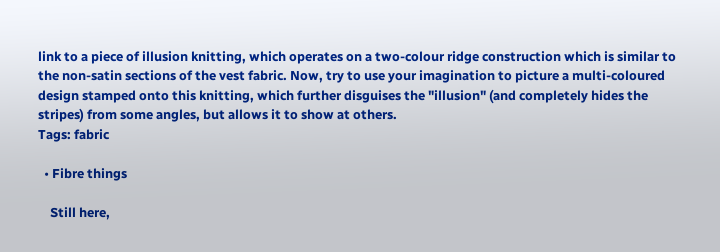link to a piece of illusion knitting, which operates on a two-colour ridge construction which is similar to the non-satin sections of the vest fabric. Now, try to use your imagination to picture a multi-coloured design stamped onto this knitting, which further disguises the "illusion" (and completely hides the stripes) from some angles, but allows it to show at others.
Tags: fabric

  • Fibre things

    Still here,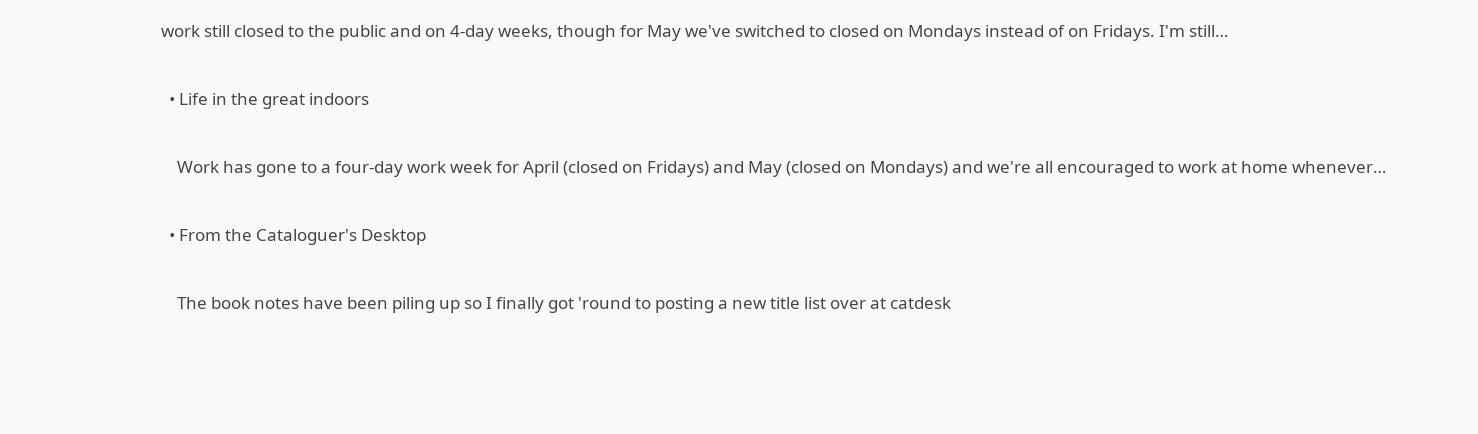work still closed to the public and on 4-day weeks, though for May we've switched to closed on Mondays instead of on Fridays. I'm still…

  • Life in the great indoors

    Work has gone to a four-day work week for April (closed on Fridays) and May (closed on Mondays) and we're all encouraged to work at home whenever…

  • From the Cataloguer's Desktop

    The book notes have been piling up so I finally got 'round to posting a new title list over at catdesk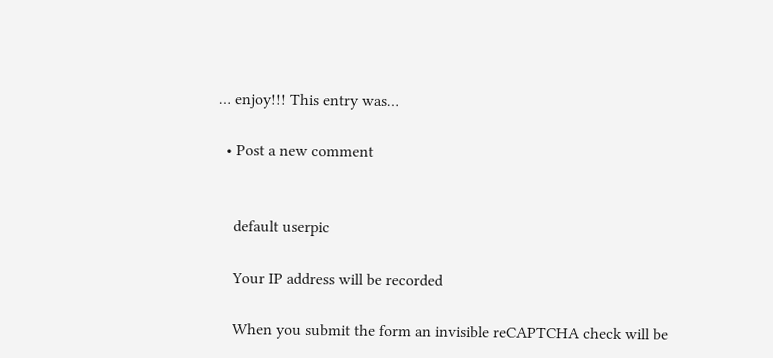… enjoy!!! This entry was…

  • Post a new comment


    default userpic

    Your IP address will be recorded

    When you submit the form an invisible reCAPTCHA check will be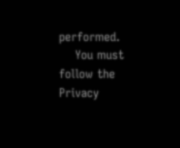performed.
    You must follow the Privacy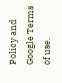Policy and Google Terms of use.